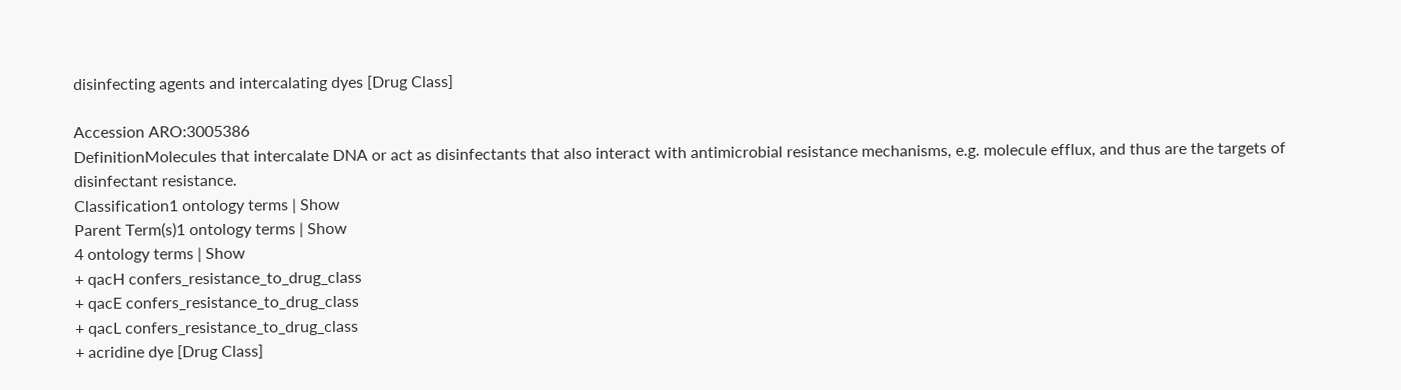disinfecting agents and intercalating dyes [Drug Class]

Accession ARO:3005386
DefinitionMolecules that intercalate DNA or act as disinfectants that also interact with antimicrobial resistance mechanisms, e.g. molecule efflux, and thus are the targets of disinfectant resistance.
Classification1 ontology terms | Show
Parent Term(s)1 ontology terms | Show
4 ontology terms | Show
+ qacH confers_resistance_to_drug_class
+ qacE confers_resistance_to_drug_class
+ qacL confers_resistance_to_drug_class
+ acridine dye [Drug Class]